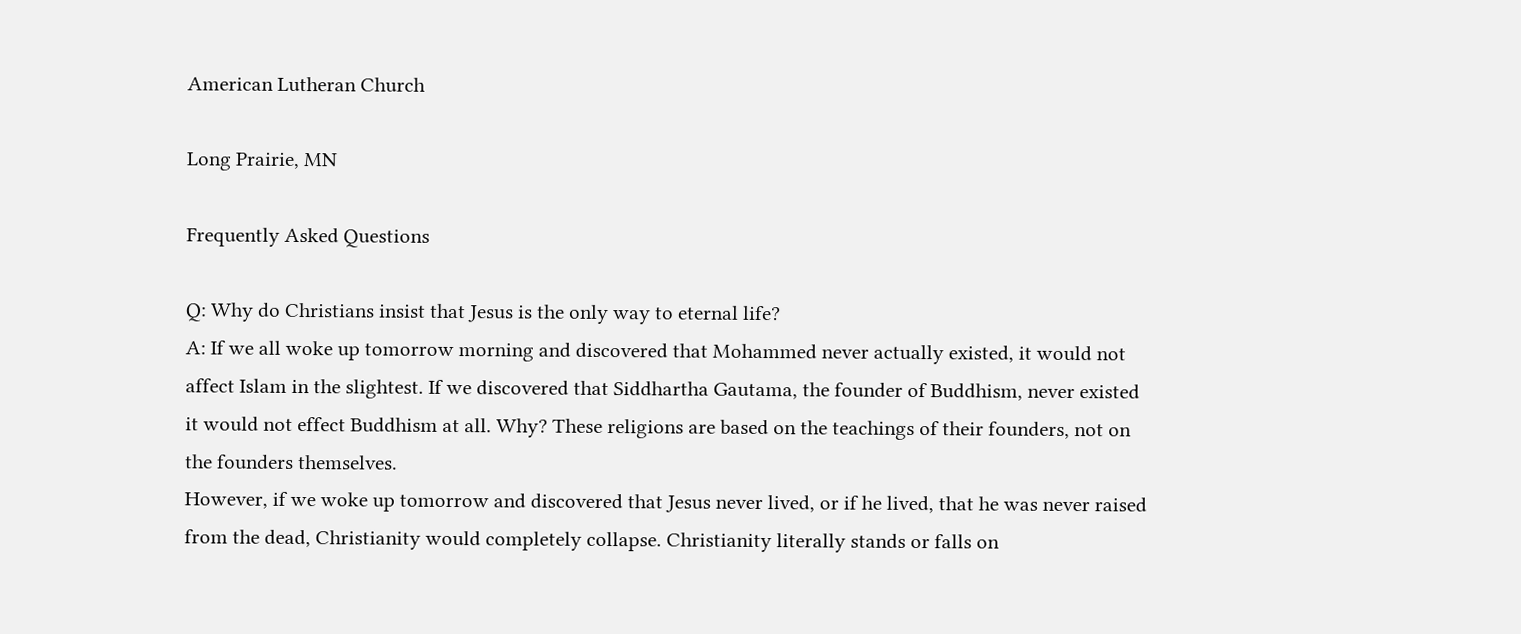American Lutheran Church

Long Prairie, MN

Frequently Asked Questions

Q: Why do Christians insist that Jesus is the only way to eternal life?
A: If we all woke up tomorrow morning and discovered that Mohammed never actually existed, it would not affect Islam in the slightest. If we discovered that Siddhartha Gautama, the founder of Buddhism, never existed it would not effect Buddhism at all. Why? These religions are based on the teachings of their founders, not on the founders themselves.
However, if we woke up tomorrow and discovered that Jesus never lived, or if he lived, that he was never raised from the dead, Christianity would completely collapse. Christianity literally stands or falls on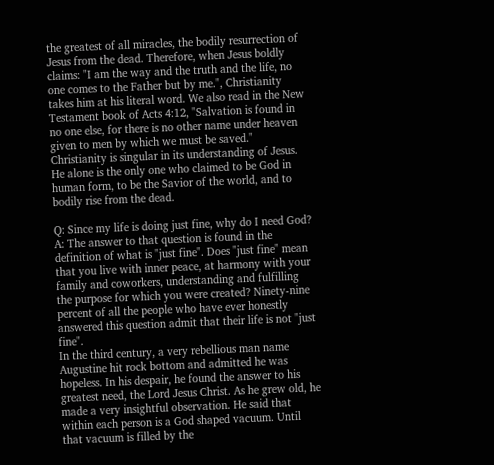the greatest of all miracles, the bodily resurrection of Jesus from the dead. Therefore, when Jesus boldly claims: "I am the way and the truth and the life, no one comes to the Father but by me.", Christianity takes him at his literal word. We also read in the New Testament book of Acts 4:12, "Salvation is found in no one else, for there is no other name under heaven given to men by which we must be saved."
Christianity is singular in its understanding of Jesus. He alone is the only one who claimed to be God in human form, to be the Savior of the world, and to bodily rise from the dead.

Q: Since my life is doing just fine, why do I need God?
A: The answer to that question is found in the definition of what is "just fine". Does "just fine" mean that you live with inner peace, at harmony with your family and coworkers, understanding and fulfilling the purpose for which you were created? Ninety-nine percent of all the people who have ever honestly answered this question admit that their life is not "just fine".
In the third century, a very rebellious man name Augustine hit rock bottom and admitted he was hopeless. In his despair, he found the answer to his greatest need, the Lord Jesus Christ. As he grew old, he made a very insightful observation. He said that within each person is a God shaped vacuum. Until that vacuum is filled by the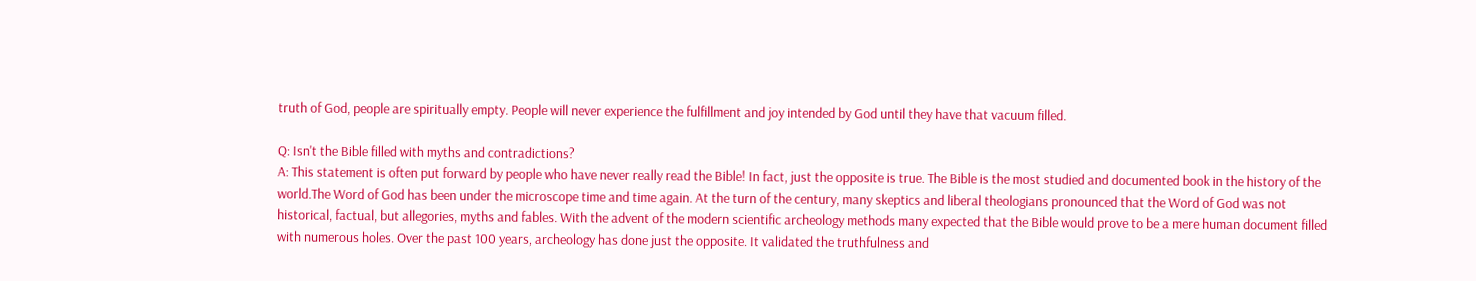truth of God, people are spiritually empty. People will never experience the fulfillment and joy intended by God until they have that vacuum filled.

Q: Isn't the Bible filled with myths and contradictions?
A: This statement is often put forward by people who have never really read the Bible! In fact, just the opposite is true. The Bible is the most studied and documented book in the history of the world.The Word of God has been under the microscope time and time again. At the turn of the century, many skeptics and liberal theologians pronounced that the Word of God was not historical, factual, but allegories, myths and fables. With the advent of the modern scientific archeology methods many expected that the Bible would prove to be a mere human document filled with numerous holes. Over the past 100 years, archeology has done just the opposite. It validated the truthfulness and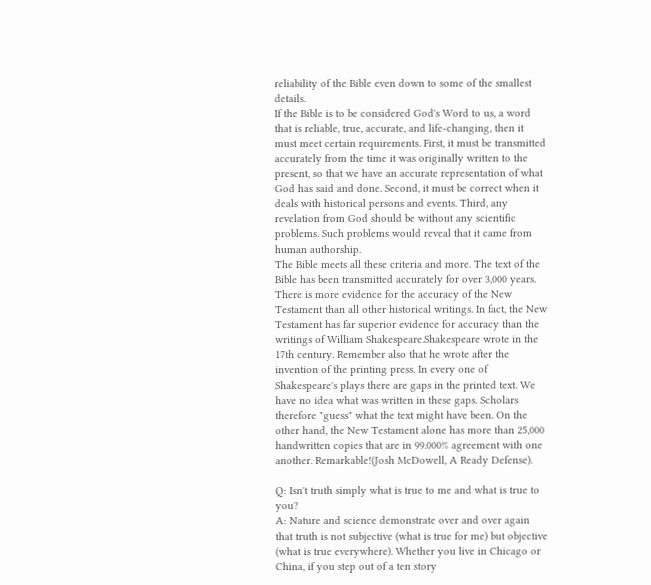reliability of the Bible even down to some of the smallest details.
If the Bible is to be considered God's Word to us, a word that is reliable, true, accurate, and life-changing, then it must meet certain requirements. First, it must be transmitted accurately from the time it was originally written to the present, so that we have an accurate representation of what God has said and done. Second, it must be correct when it deals with historical persons and events. Third, any revelation from God should be without any scientific problems. Such problems would reveal that it came from human authorship.
The Bible meets all these criteria and more. The text of the Bible has been transmitted accurately for over 3,000 years. There is more evidence for the accuracy of the New Testament than all other historical writings. In fact, the New Testament has far superior evidence for accuracy than the writings of William Shakespeare.Shakespeare wrote in the 17th century. Remember also that he wrote after the invention of the printing press. In every one of Shakespeare's plays there are gaps in the printed text. We have no idea what was written in these gaps. Scholars therefore "guess" what the text might have been. On the other hand, the New Testament alone has more than 25,000 handwritten copies that are in 99.000% agreement with one another. Remarkable!(Josh McDowell, A Ready Defense).

Q: Isn't truth simply what is true to me and what is true to you?
A: Nature and science demonstrate over and over again that truth is not subjective (what is true for me) but objective (what is true everywhere). Whether you live in Chicago or China, if you step out of a ten story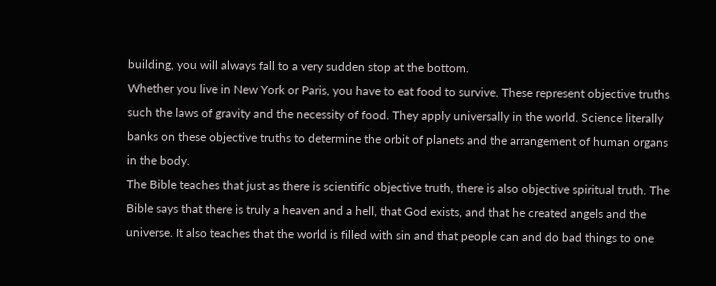building, you will always fall to a very sudden stop at the bottom.
Whether you live in New York or Paris, you have to eat food to survive. These represent objective truths such the laws of gravity and the necessity of food. They apply universally in the world. Science literally banks on these objective truths to determine the orbit of planets and the arrangement of human organs in the body.
The Bible teaches that just as there is scientific objective truth, there is also objective spiritual truth. The Bible says that there is truly a heaven and a hell, that God exists, and that he created angels and the universe. It also teaches that the world is filled with sin and that people can and do bad things to one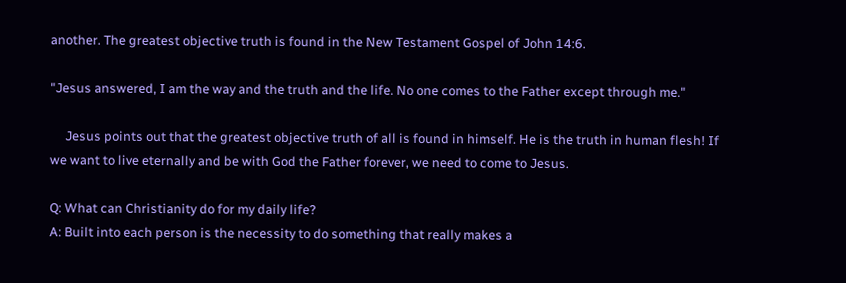another. The greatest objective truth is found in the New Testament Gospel of John 14:6.

"Jesus answered, I am the way and the truth and the life. No one comes to the Father except through me."

     Jesus points out that the greatest objective truth of all is found in himself. He is the truth in human flesh! If we want to live eternally and be with God the Father forever, we need to come to Jesus.

Q: What can Christianity do for my daily life?
A: Built into each person is the necessity to do something that really makes a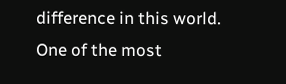difference in this world. One of the most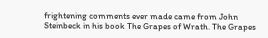frightening comments ever made came from John Steinbeck in his book The Grapes of Wrath. The Grapes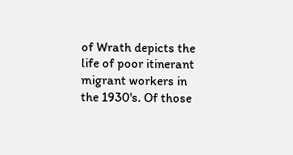of Wrath depicts the life of poor itinerant migrant workers in the 1930's. Of those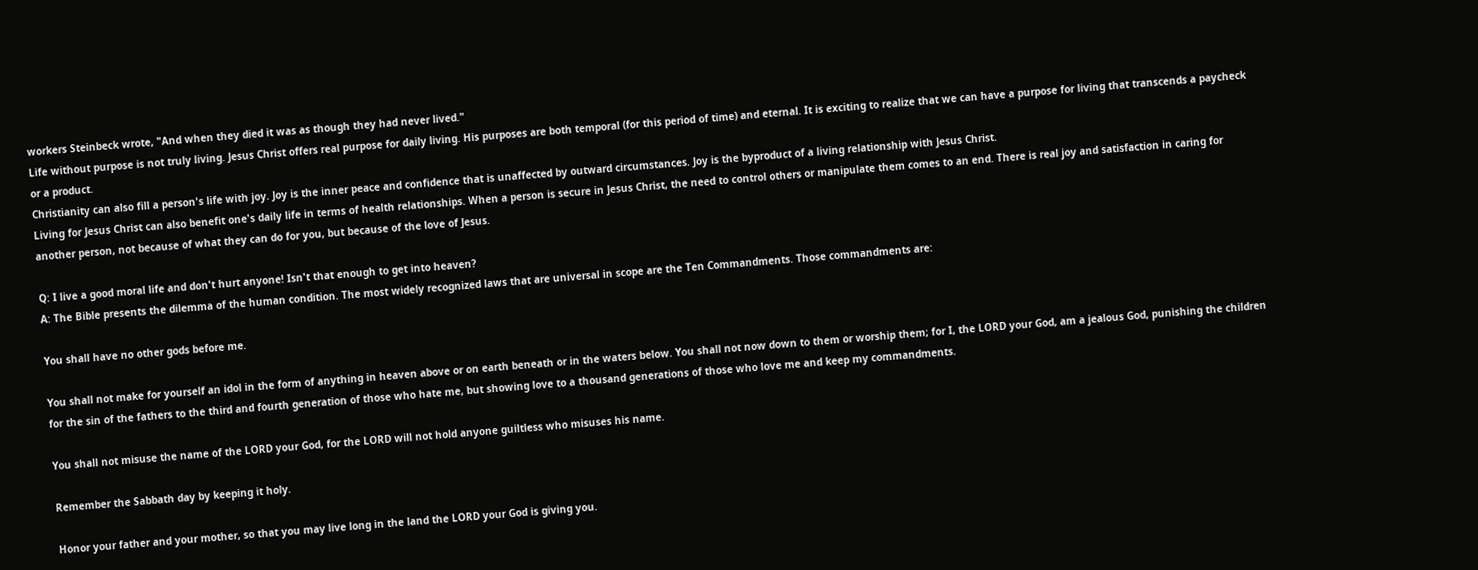workers Steinbeck wrote, "And when they died it was as though they had never lived."
Life without purpose is not truly living. Jesus Christ offers real purpose for daily living. His purposes are both temporal (for this period of time) and eternal. It is exciting to realize that we can have a purpose for living that transcends a paycheck or a product.
Christianity can also fill a person's life with joy. Joy is the inner peace and confidence that is unaffected by outward circumstances. Joy is the byproduct of a living relationship with Jesus Christ.
Living for Jesus Christ can also benefit one's daily life in terms of health relationships. When a person is secure in Jesus Christ, the need to control others or manipulate them comes to an end. There is real joy and satisfaction in caring for another person, not because of what they can do for you, but because of the love of Jesus.

Q: I live a good moral life and don't hurt anyone! Isn't that enough to get into heaven?
A: The Bible presents the dilemma of the human condition. The most widely recognized laws that are universal in scope are the Ten Commandments. Those commandments are:

You shall have no other gods before me.

You shall not make for yourself an idol in the form of anything in heaven above or on earth beneath or in the waters below. You shall not now down to them or worship them; for I, the LORD your God, am a jealous God, punishing the children for the sin of the fathers to the third and fourth generation of those who hate me, but showing love to a thousand generations of those who love me and keep my commandments.

You shall not misuse the name of the LORD your God, for the LORD will not hold anyone guiltless who misuses his name.

Remember the Sabbath day by keeping it holy.

Honor your father and your mother, so that you may live long in the land the LORD your God is giving you.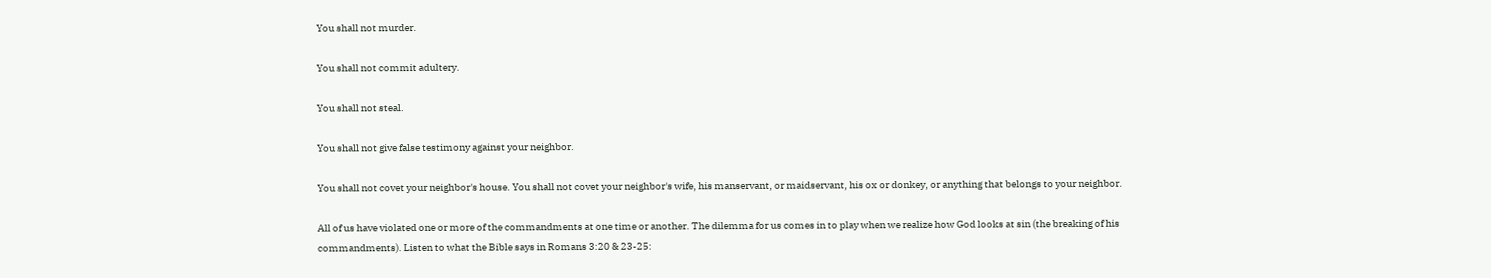You shall not murder.

You shall not commit adultery.

You shall not steal.

You shall not give false testimony against your neighbor.

You shall not covet your neighbor's house. You shall not covet your neighbor's wife, his manservant, or maidservant, his ox or donkey, or anything that belongs to your neighbor.

All of us have violated one or more of the commandments at one time or another. The dilemma for us comes in to play when we realize how God looks at sin (the breaking of his commandments). Listen to what the Bible says in Romans 3:20 & 23-25: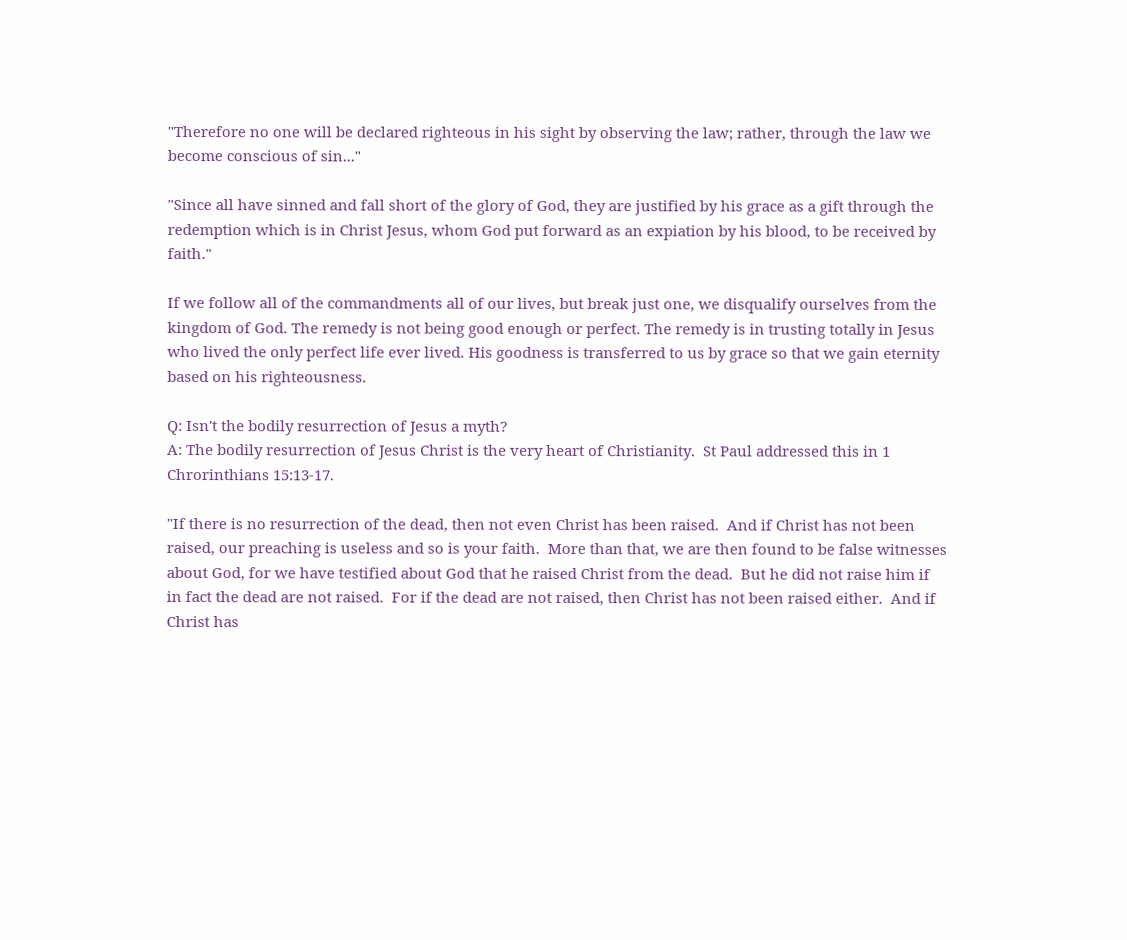"Therefore no one will be declared righteous in his sight by observing the law; rather, through the law we become conscious of sin..."

"Since all have sinned and fall short of the glory of God, they are justified by his grace as a gift through the redemption which is in Christ Jesus, whom God put forward as an expiation by his blood, to be received by faith."

If we follow all of the commandments all of our lives, but break just one, we disqualify ourselves from the kingdom of God. The remedy is not being good enough or perfect. The remedy is in trusting totally in Jesus who lived the only perfect life ever lived. His goodness is transferred to us by grace so that we gain eternity based on his righteousness.

Q: Isn't the bodily resurrection of Jesus a myth?
A: The bodily resurrection of Jesus Christ is the very heart of Christianity.  St Paul addressed this in 1 Chrorinthians 15:13-17.

"If there is no resurrection of the dead, then not even Christ has been raised.  And if Christ has not been raised, our preaching is useless and so is your faith.  More than that, we are then found to be false witnesses about God, for we have testified about God that he raised Christ from the dead.  But he did not raise him if in fact the dead are not raised.  For if the dead are not raised, then Christ has not been raised either.  And if Christ has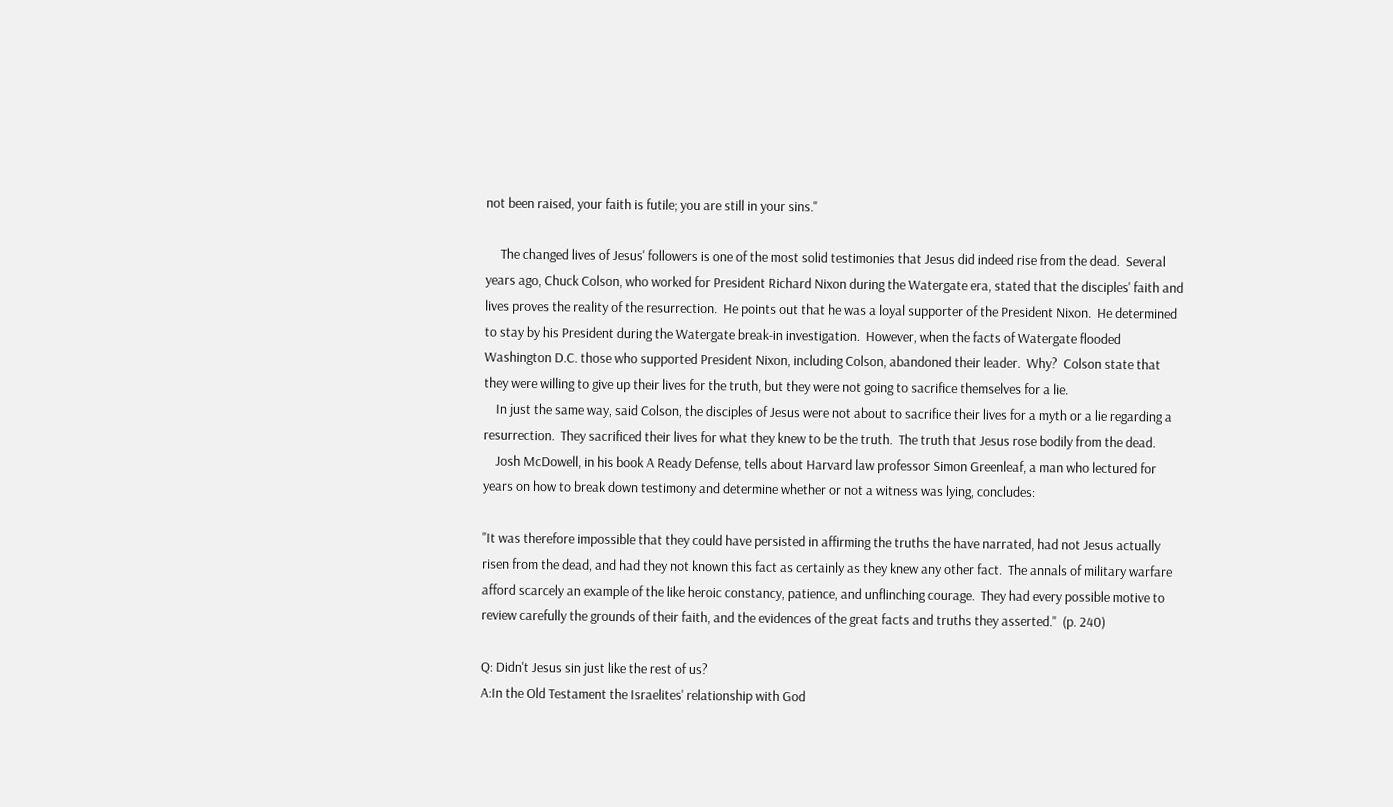not been raised, your faith is futile; you are still in your sins."

     The changed lives of Jesus' followers is one of the most solid testimonies that Jesus did indeed rise from the dead.  Several years ago, Chuck Colson, who worked for President Richard Nixon during the Watergate era, stated that the disciples' faith and lives proves the reality of the resurrection.  He points out that he was a loyal supporter of the President Nixon.  He determined to stay by his President during the Watergate break-in investigation.  However, when the facts of Watergate flooded Washington D.C. those who supported President Nixon, including Colson, abandoned their leader.  Why?  Colson state that they were willing to give up their lives for the truth, but they were not going to sacrifice themselves for a lie.
    In just the same way, said Colson, the disciples of Jesus were not about to sacrifice their lives for a myth or a lie regarding a resurrection.  They sacrificed their lives for what they knew to be the truth.  The truth that Jesus rose bodily from the dead.
    Josh McDowell, in his book A Ready Defense, tells about Harvard law professor Simon Greenleaf, a man who lectured for years on how to break down testimony and determine whether or not a witness was lying, concludes:

"It was therefore impossible that they could have persisted in affirming the truths the have narrated, had not Jesus actually risen from the dead, and had they not known this fact as certainly as they knew any other fact.  The annals of military warfare afford scarcely an example of the like heroic constancy, patience, and unflinching courage.  They had every possible motive to review carefully the grounds of their faith, and the evidences of the great facts and truths they asserted."  (p. 240)

Q: Didn't Jesus sin just like the rest of us?
A:In the Old Testament the Israelites' relationship with God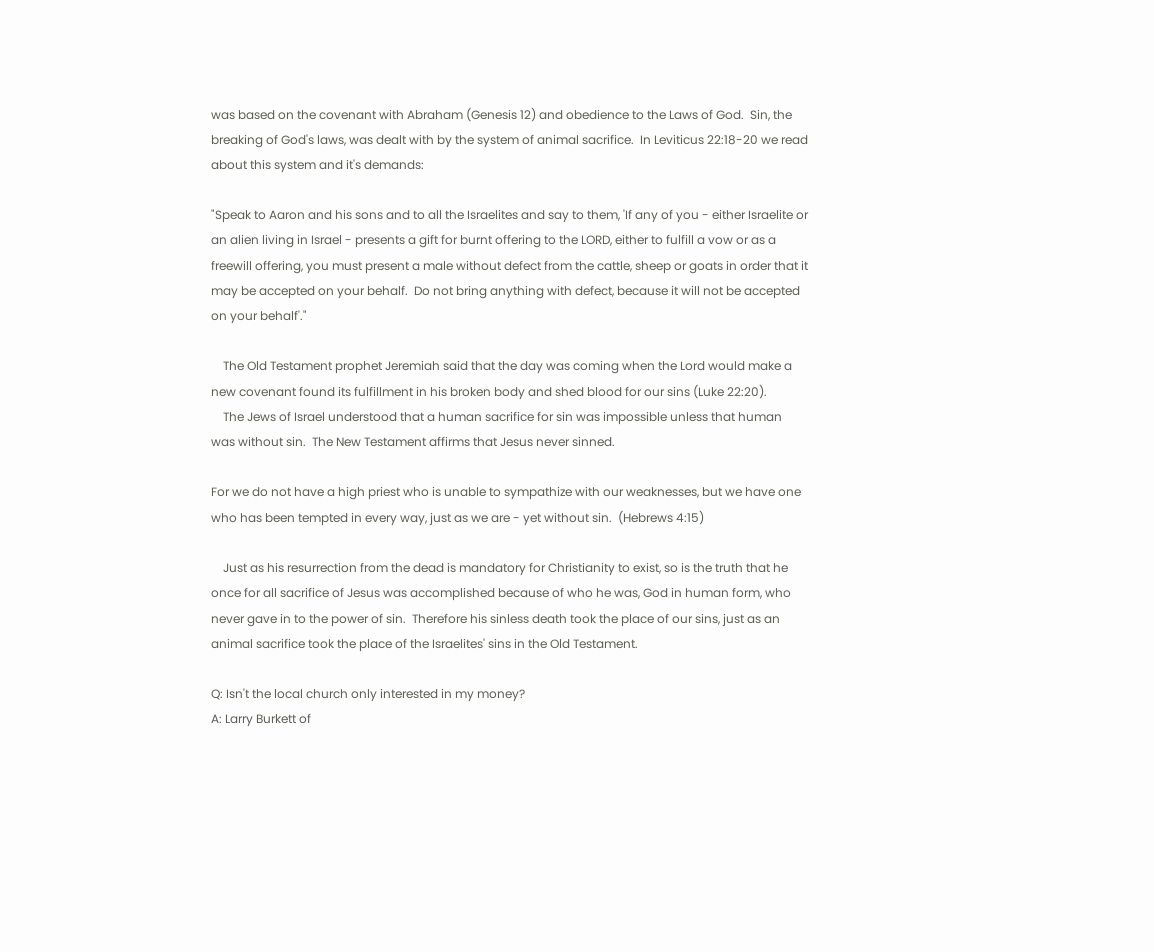was based on the covenant with Abraham (Genesis 12) and obedience to the Laws of God.  Sin, the breaking of God's laws, was dealt with by the system of animal sacrifice.  In Leviticus 22:18-20 we read about this system and it's demands:

"Speak to Aaron and his sons and to all the Israelites and say to them, 'If any of you - either Israelite or an alien living in Israel - presents a gift for burnt offering to the LORD, either to fulfill a vow or as a freewill offering, you must present a male without defect from the cattle, sheep or goats in order that it may be accepted on your behalf.  Do not bring anything with defect, because it will not be accepted on your behalf'."

    The Old Testament prophet Jeremiah said that the day was coming when the Lord would make a new covenant found its fulfillment in his broken body and shed blood for our sins (Luke 22:20).
    The Jews of Israel understood that a human sacrifice for sin was impossible unless that human was without sin.  The New Testament affirms that Jesus never sinned.

For we do not have a high priest who is unable to sympathize with our weaknesses, but we have one who has been tempted in every way, just as we are - yet without sin.  (Hebrews 4:15)

    Just as his resurrection from the dead is mandatory for Christianity to exist, so is the truth that he once for all sacrifice of Jesus was accomplished because of who he was, God in human form, who never gave in to the power of sin.  Therefore his sinless death took the place of our sins, just as an animal sacrifice took the place of the Israelites' sins in the Old Testament.

Q: Isn't the local church only interested in my money?
A: Larry Burkett of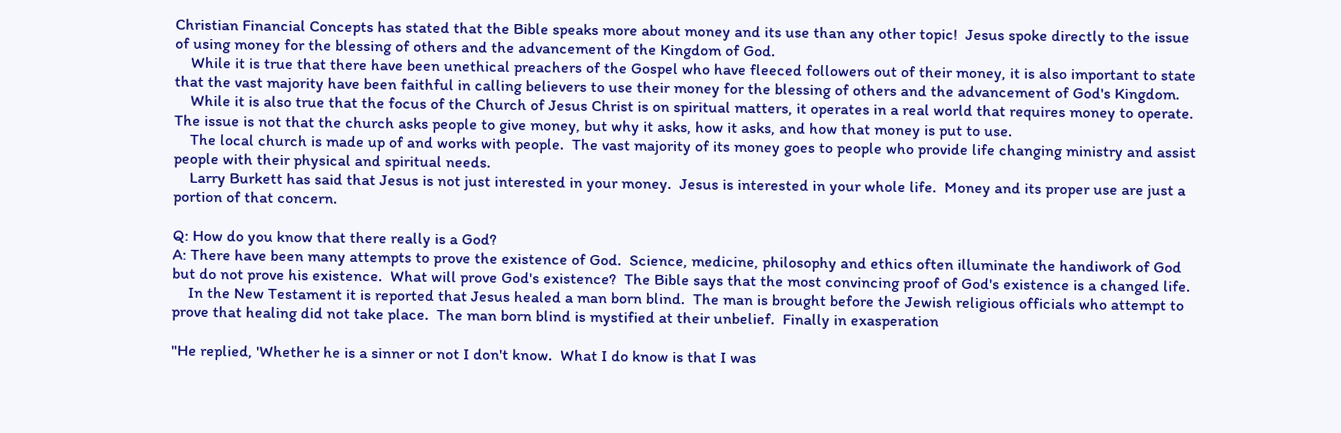Christian Financial Concepts has stated that the Bible speaks more about money and its use than any other topic!  Jesus spoke directly to the issue of using money for the blessing of others and the advancement of the Kingdom of God.
    While it is true that there have been unethical preachers of the Gospel who have fleeced followers out of their money, it is also important to state that the vast majority have been faithful in calling believers to use their money for the blessing of others and the advancement of God's Kingdom.
    While it is also true that the focus of the Church of Jesus Christ is on spiritual matters, it operates in a real world that requires money to operate.  The issue is not that the church asks people to give money, but why it asks, how it asks, and how that money is put to use.
    The local church is made up of and works with people.  The vast majority of its money goes to people who provide life changing ministry and assist people with their physical and spiritual needs.
    Larry Burkett has said that Jesus is not just interested in your money.  Jesus is interested in your whole life.  Money and its proper use are just a portion of that concern.

Q: How do you know that there really is a God?
A: There have been many attempts to prove the existence of God.  Science, medicine, philosophy and ethics often illuminate the handiwork of God but do not prove his existence.  What will prove God's existence?  The Bible says that the most convincing proof of God's existence is a changed life.
    In the New Testament it is reported that Jesus healed a man born blind.  The man is brought before the Jewish religious officials who attempt to prove that healing did not take place.  The man born blind is mystified at their unbelief.  Finally in exasperation

"He replied, 'Whether he is a sinner or not I don't know.  What I do know is that I was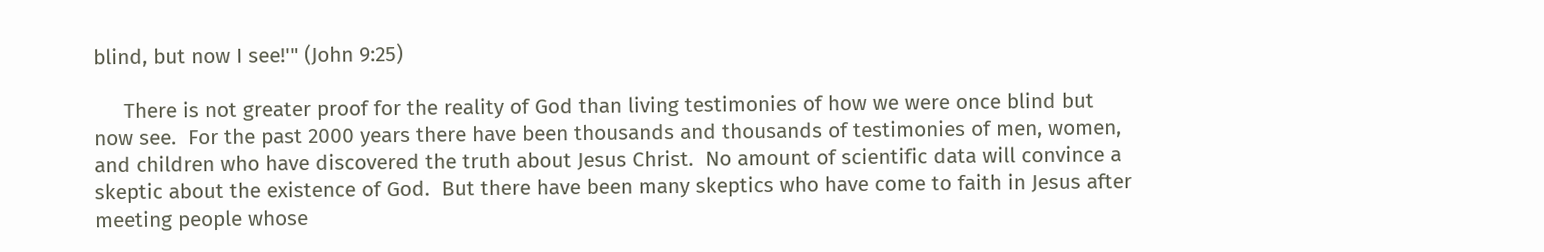blind, but now I see!'" (John 9:25)

     There is not greater proof for the reality of God than living testimonies of how we were once blind but now see.  For the past 2000 years there have been thousands and thousands of testimonies of men, women, and children who have discovered the truth about Jesus Christ.  No amount of scientific data will convince a skeptic about the existence of God.  But there have been many skeptics who have come to faith in Jesus after meeting people whose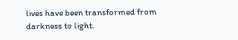lives have been transformed from darkness to light.